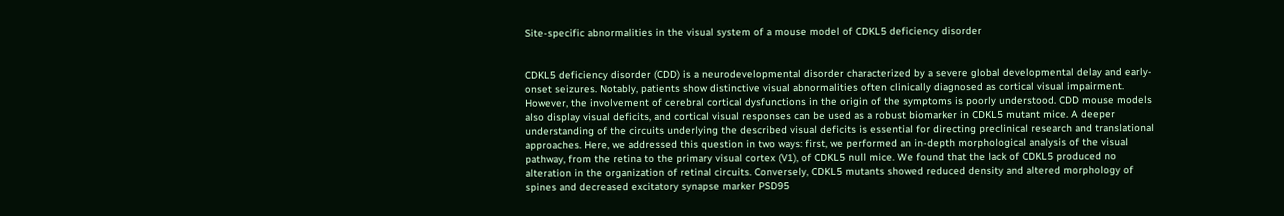Site-specific abnormalities in the visual system of a mouse model of CDKL5 deficiency disorder


CDKL5 deficiency disorder (CDD) is a neurodevelopmental disorder characterized by a severe global developmental delay and early-onset seizures. Notably, patients show distinctive visual abnormalities often clinically diagnosed as cortical visual impairment. However, the involvement of cerebral cortical dysfunctions in the origin of the symptoms is poorly understood. CDD mouse models also display visual deficits, and cortical visual responses can be used as a robust biomarker in CDKL5 mutant mice. A deeper understanding of the circuits underlying the described visual deficits is essential for directing preclinical research and translational approaches. Here, we addressed this question in two ways: first, we performed an in-depth morphological analysis of the visual pathway, from the retina to the primary visual cortex (V1), of CDKL5 null mice. We found that the lack of CDKL5 produced no alteration in the organization of retinal circuits. Conversely, CDKL5 mutants showed reduced density and altered morphology of spines and decreased excitatory synapse marker PSD95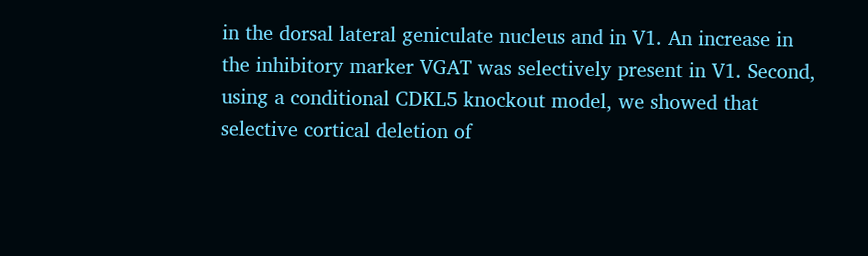in the dorsal lateral geniculate nucleus and in V1. An increase in the inhibitory marker VGAT was selectively present in V1. Second, using a conditional CDKL5 knockout model, we showed that selective cortical deletion of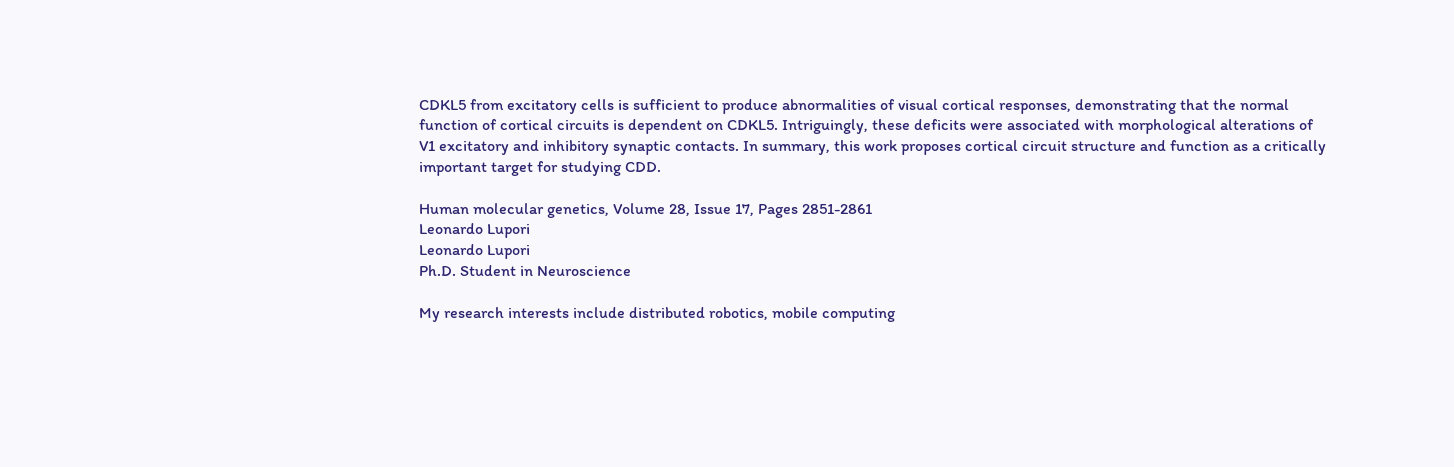CDKL5 from excitatory cells is sufficient to produce abnormalities of visual cortical responses, demonstrating that the normal function of cortical circuits is dependent on CDKL5. Intriguingly, these deficits were associated with morphological alterations of V1 excitatory and inhibitory synaptic contacts. In summary, this work proposes cortical circuit structure and function as a critically important target for studying CDD.

Human molecular genetics, Volume 28, Issue 17, Pages 2851-2861
Leonardo Lupori
Leonardo Lupori
Ph.D. Student in Neuroscience

My research interests include distributed robotics, mobile computing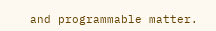and programmable matter.